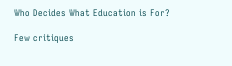Who Decides What Education is For?

Few critiques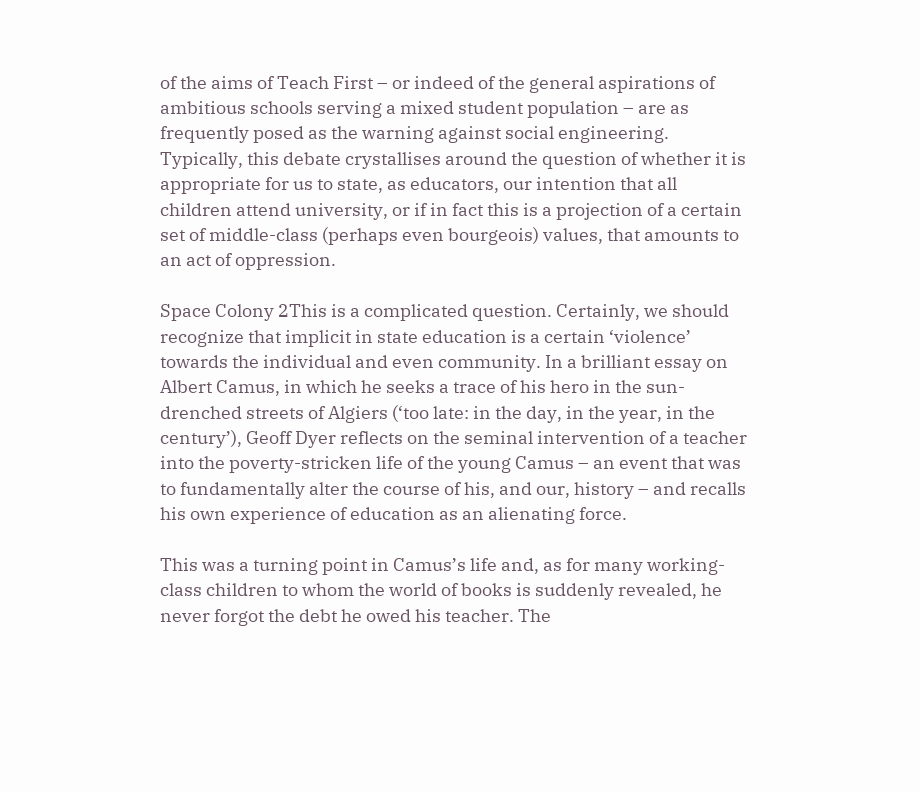of the aims of Teach First – or indeed of the general aspirations of ambitious schools serving a mixed student population – are as frequently posed as the warning against social engineering. Typically, this debate crystallises around the question of whether it is appropriate for us to state, as educators, our intention that all children attend university, or if in fact this is a projection of a certain set of middle-class (perhaps even bourgeois) values, that amounts to an act of oppression.

Space Colony 2This is a complicated question. Certainly, we should recognize that implicit in state education is a certain ‘violence’ towards the individual and even community. In a brilliant essay on Albert Camus, in which he seeks a trace of his hero in the sun-drenched streets of Algiers (‘too late: in the day, in the year, in the century’), Geoff Dyer reflects on the seminal intervention of a teacher into the poverty-stricken life of the young Camus – an event that was to fundamentally alter the course of his, and our, history – and recalls his own experience of education as an alienating force.

This was a turning point in Camus’s life and, as for many working-class children to whom the world of books is suddenly revealed, he never forgot the debt he owed his teacher. The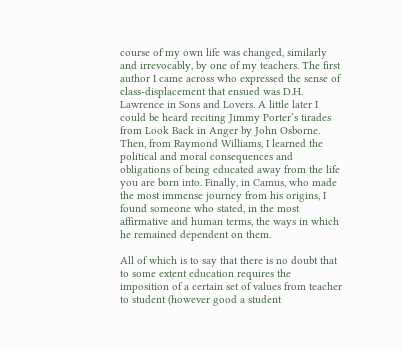course of my own life was changed, similarly and irrevocably, by one of my teachers. The first author I came across who expressed the sense of class-displacement that ensued was D.H. Lawrence in Sons and Lovers. A little later I could be heard reciting Jimmy Porter’s tirades from Look Back in Anger by John Osborne. Then, from Raymond Williams, I learned the political and moral consequences and obligations of being educated away from the life you are born into. Finally, in Camus, who made the most immense journey from his origins, I found someone who stated, in the most affirmative and human terms, the ways in which he remained dependent on them.

All of which is to say that there is no doubt that to some extent education requires the imposition of a certain set of values from teacher to student (however good a student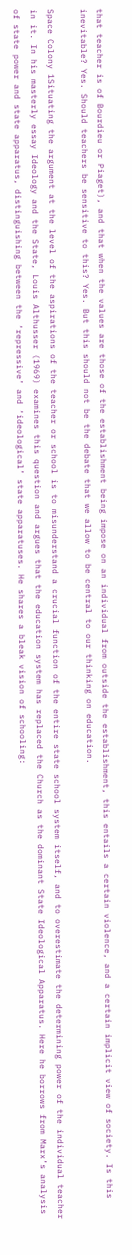that teacher is of Bourdieu or Piaget), and that when the values are those of the establishment being impose on an individual from outside the establishment, this entails a certain violence, and a certain implicit view of society. Is this inevitable? Yes. Should teachers be sensitive to this? Yes. But this should not be the debate that we allow to be central to our thinking on education.

Space Colony 1Situating the argument at the level of the aspirations of the teacher or school is to misunderstand a crucial function of the entire state school system itself, and to overestimate the determining power of the individual teacher in it. In his masterly essay Ideology and the State, Louis Althusser (1969) examines this question and argues that the education system has replaced the Church as the dominant State Ideological Apparatus. Here he borrows from Marx’s analysis of state power and state apparatus, distinguishing between the ‘repressive’ and ‘ideological’ state apparatuses. He shares a bleak vision of schooling: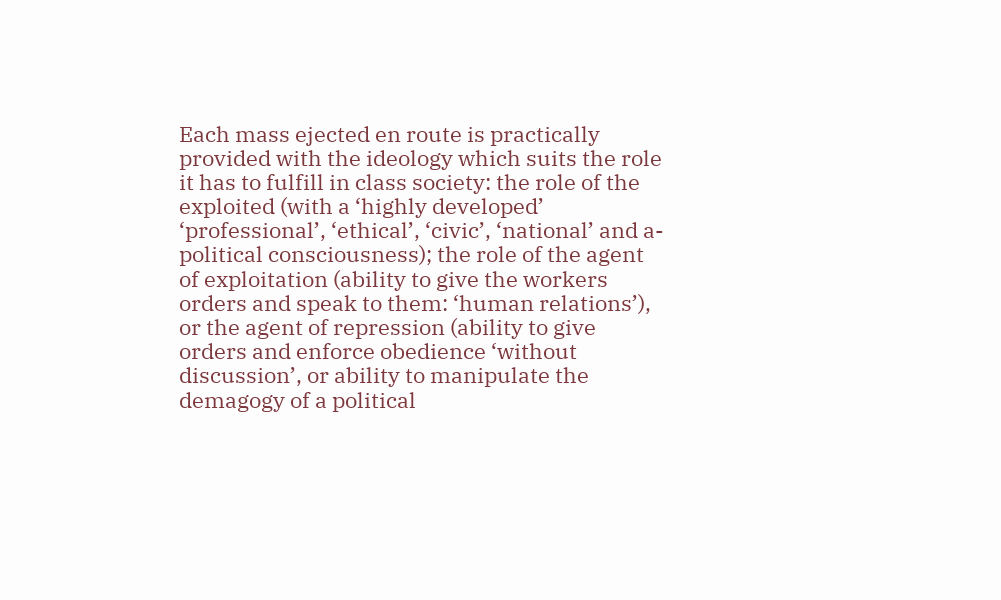Each mass ejected en route is practically provided with the ideology which suits the role it has to fulfill in class society: the role of the exploited (with a ‘highly developed’ ‘professional’, ‘ethical’, ‘civic’, ‘national’ and a-political consciousness); the role of the agent of exploitation (ability to give the workers orders and speak to them: ‘human relations’), or the agent of repression (ability to give orders and enforce obedience ‘without discussion’, or ability to manipulate the demagogy of a political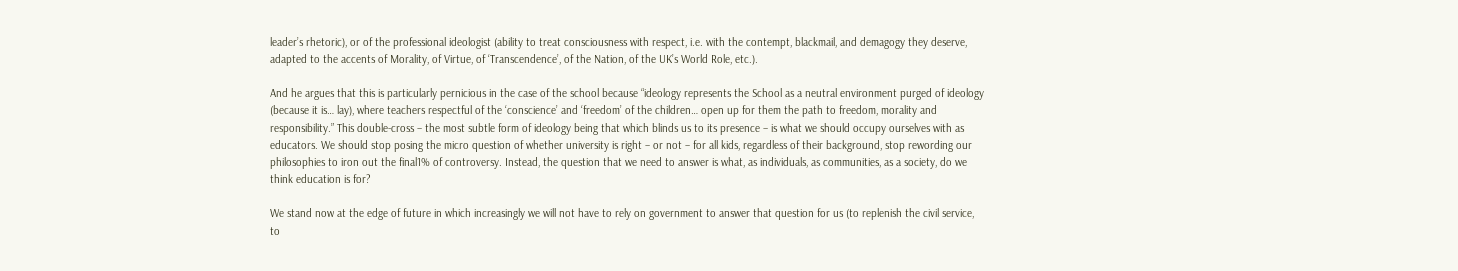leader’s rhetoric), or of the professional ideologist (ability to treat consciousness with respect, i.e. with the contempt, blackmail, and demagogy they deserve, adapted to the accents of Morality, of Virtue, of ‘Transcendence’, of the Nation, of the UK’s World Role, etc.).

And he argues that this is particularly pernicious in the case of the school because “ideology represents the School as a neutral environment purged of ideology (because it is… lay), where teachers respectful of the ‘conscience’ and ‘freedom’ of the children… open up for them the path to freedom, morality and responsibility.” This double-cross – the most subtle form of ideology being that which blinds us to its presence – is what we should occupy ourselves with as educators. We should stop posing the micro question of whether university is right – or not – for all kids, regardless of their background, stop rewording our philosophies to iron out the final1% of controversy. Instead, the question that we need to answer is what, as individuals, as communities, as a society, do we think education is for?

We stand now at the edge of future in which increasingly we will not have to rely on government to answer that question for us (to replenish the civil service, to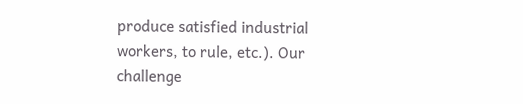produce satisfied industrial workers, to rule, etc.). Our challenge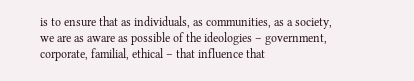is to ensure that as individuals, as communities, as a society, we are as aware as possible of the ideologies – government, corporate, familial, ethical – that influence that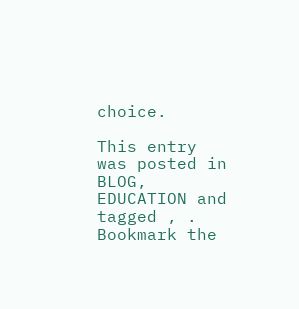choice.

This entry was posted in BLOG, EDUCATION and tagged , . Bookmark the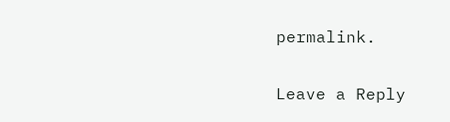permalink.

Leave a Reply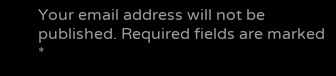Your email address will not be published. Required fields are marked *